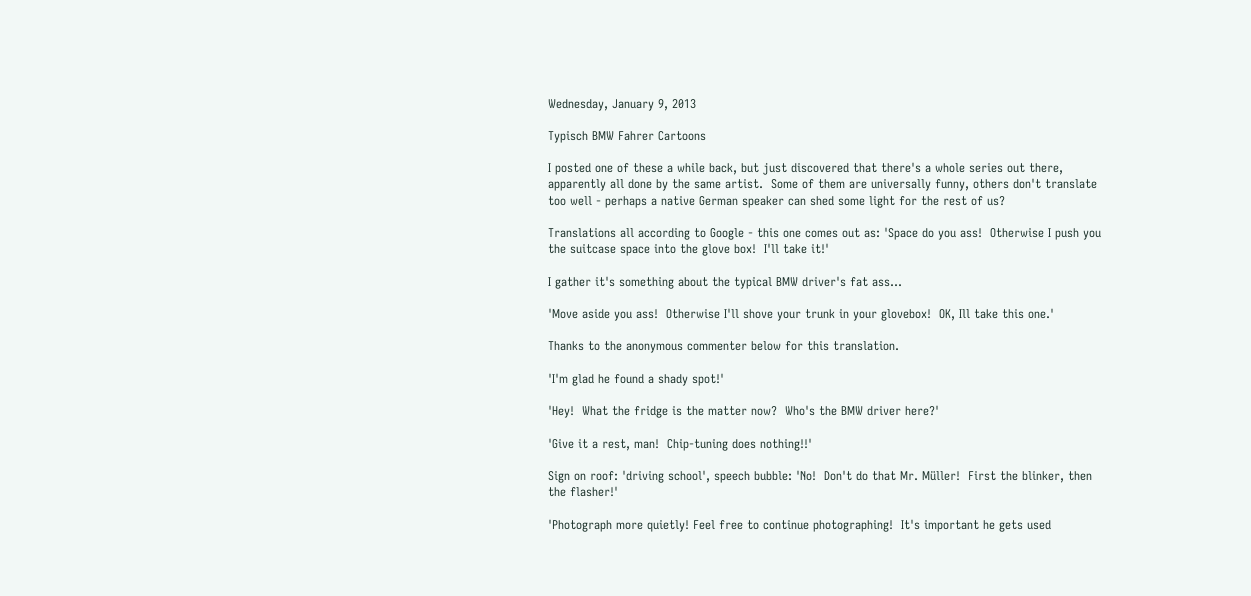Wednesday, January 9, 2013

Typisch BMW Fahrer Cartoons

I posted one of these a while back, but just discovered that there's a whole series out there, apparently all done by the same artist.  Some of them are universally funny, others don't translate too well - perhaps a native German speaker can shed some light for the rest of us?

Translations all according to Google - this one comes out as: 'Space do you ass!  Otherwise I push you the suitcase space into the glove box!  I'll take it!'

I gather it's something about the typical BMW driver's fat ass...

'Move aside you ass!  Otherwise I'll shove your trunk in your glovebox!  OK, Ill take this one.'

Thanks to the anonymous commenter below for this translation.

'I'm glad he found a shady spot!'

'Hey!  What the fridge is the matter now?  Who's the BMW driver here?'

'Give it a rest, man!  Chip-tuning does nothing!!'

Sign on roof: 'driving school', speech bubble: 'No!  Don't do that Mr. Müller!  First the blinker, then the flasher!'

'Photograph more quietly! Feel free to continue photographing!  It's important he gets used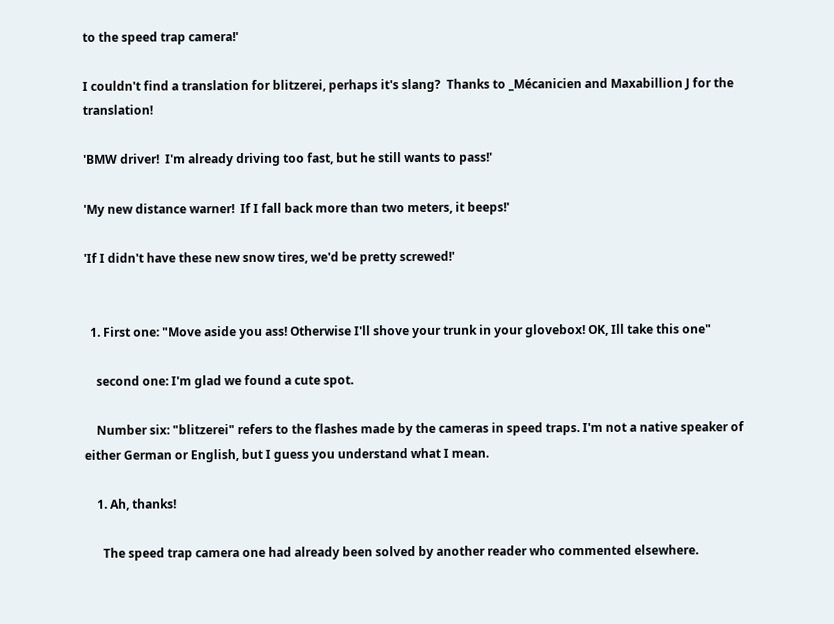to the speed trap camera!'

I couldn't find a translation for blitzerei, perhaps it's slang?  Thanks to _Mécanicien and Maxabillion J for the translation!

'BMW driver!  I'm already driving too fast, but he still wants to pass!'

'My new distance warner!  If I fall back more than two meters, it beeps!'

'If I didn't have these new snow tires, we'd be pretty screwed!'


  1. First one: "Move aside you ass! Otherwise I'll shove your trunk in your glovebox! OK, Ill take this one"

    second one: I'm glad we found a cute spot.

    Number six: "blitzerei" refers to the flashes made by the cameras in speed traps. I'm not a native speaker of either German or English, but I guess you understand what I mean.

    1. Ah, thanks!

      The speed trap camera one had already been solved by another reader who commented elsewhere.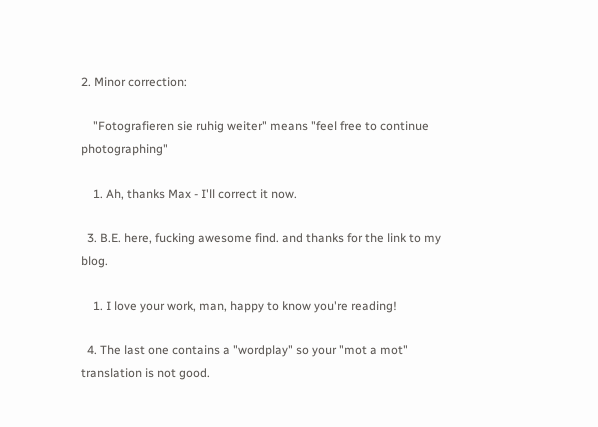2. Minor correction:

    "Fotografieren sie ruhig weiter" means "feel free to continue photographing"

    1. Ah, thanks Max - I'll correct it now.

  3. B.E. here, fucking awesome find. and thanks for the link to my blog.

    1. I love your work, man, happy to know you're reading!

  4. The last one contains a "wordplay" so your "mot a mot" translation is not good.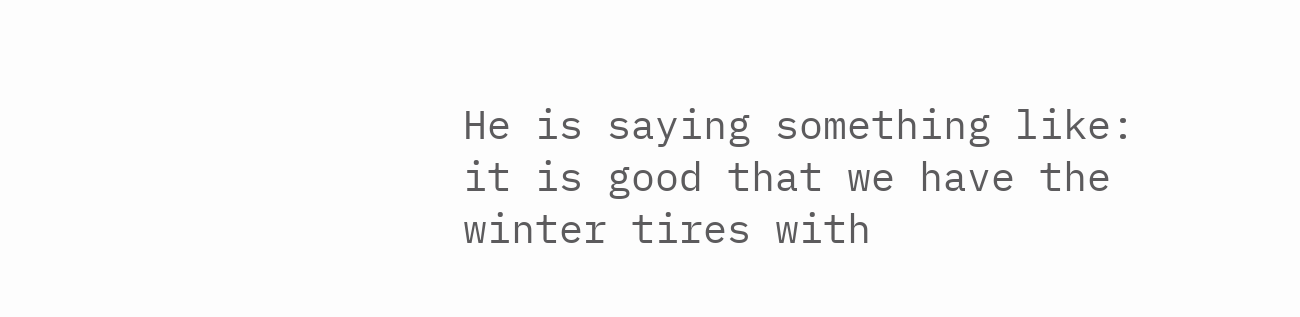He is saying something like: it is good that we have the winter tires with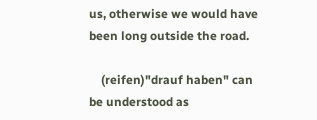us, otherwise we would have been long outside the road.

    (reifen)"drauf haben" can be understood as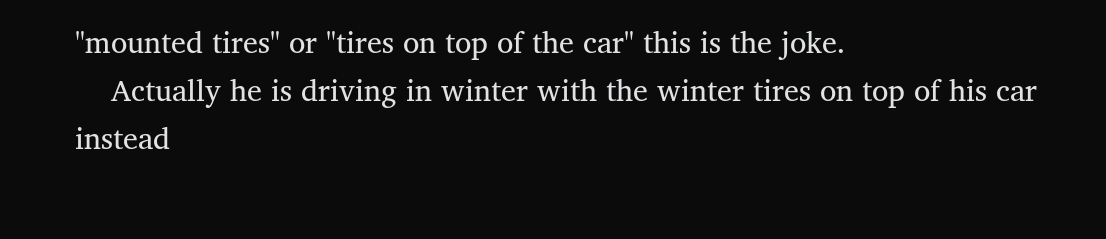"mounted tires" or "tires on top of the car" this is the joke.
    Actually he is driving in winter with the winter tires on top of his car instead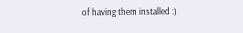of having them installed :)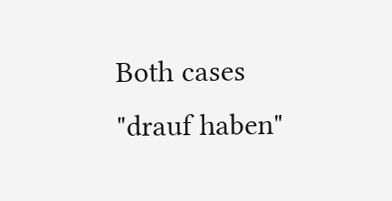Both cases "drauf haben"